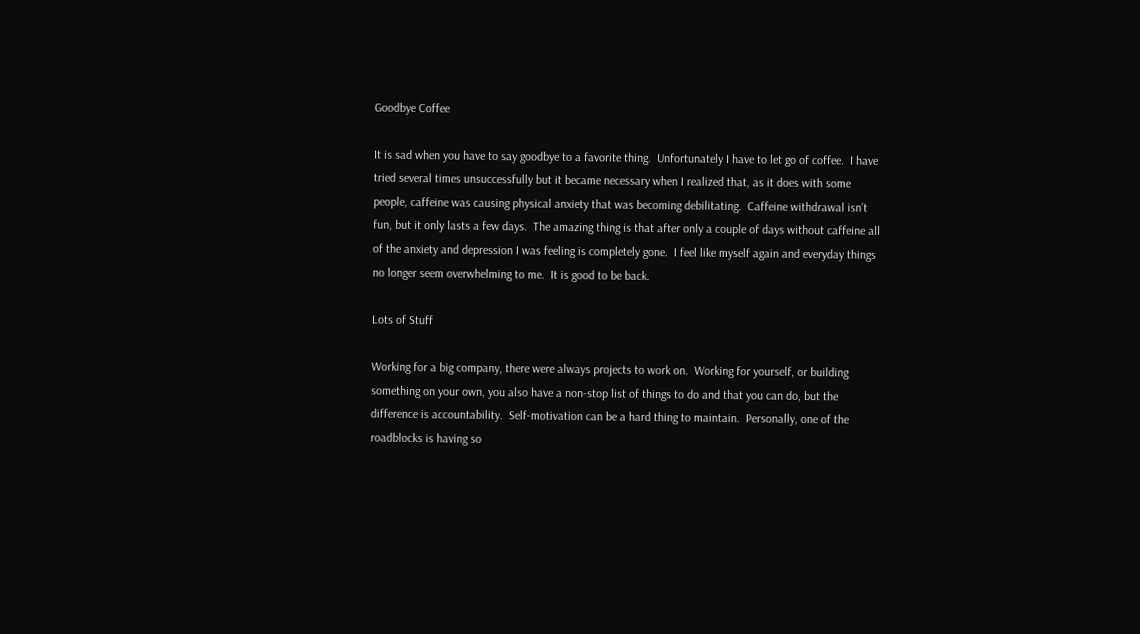Goodbye Coffee

It is sad when you have to say goodbye to a favorite thing.  Unfortunately I have to let go of coffee.  I have tried several times unsuccessfully but it became necessary when I realized that, as it does with some people, caffeine was causing physical anxiety that was becoming debilitating.  Caffeine withdrawal isn’t fun, but it only lasts a few days.  The amazing thing is that after only a couple of days without caffeine all of the anxiety and depression I was feeling is completely gone.  I feel like myself again and everyday things no longer seem overwhelming to me.  It is good to be back.

Lots of Stuff

Working for a big company, there were always projects to work on.  Working for yourself, or building something on your own, you also have a non-stop list of things to do and that you can do, but the difference is accountability.  Self-motivation can be a hard thing to maintain.  Personally, one of the roadblocks is having so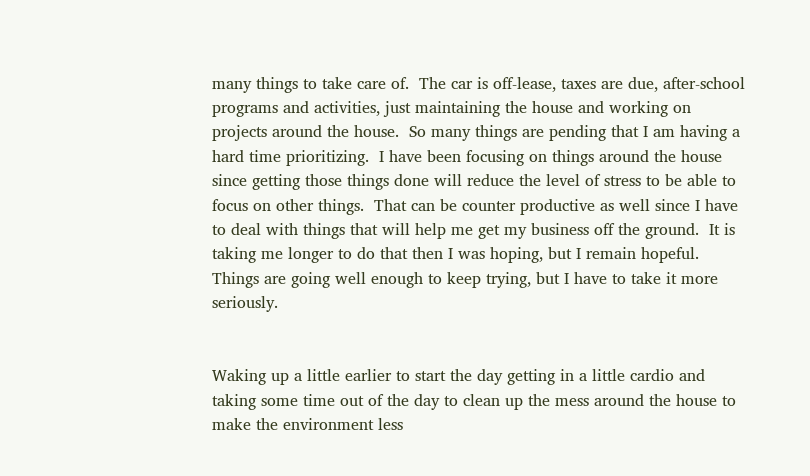many things to take care of.  The car is off-lease, taxes are due, after-school programs and activities, just maintaining the house and working on projects around the house.  So many things are pending that I am having a hard time prioritizing.  I have been focusing on things around the house since getting those things done will reduce the level of stress to be able to focus on other things.  That can be counter productive as well since I have to deal with things that will help me get my business off the ground.  It is taking me longer to do that then I was hoping, but I remain hopeful.  Things are going well enough to keep trying, but I have to take it more seriously.


Waking up a little earlier to start the day getting in a little cardio and taking some time out of the day to clean up the mess around the house to make the environment less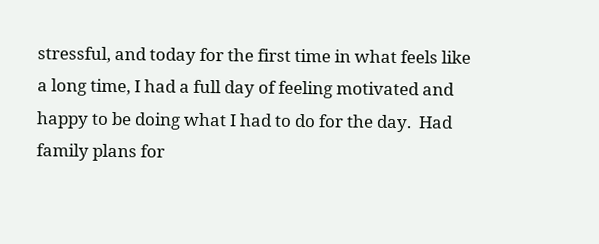stressful, and today for the first time in what feels like a long time, I had a full day of feeling motivated and happy to be doing what I had to do for the day.  Had family plans for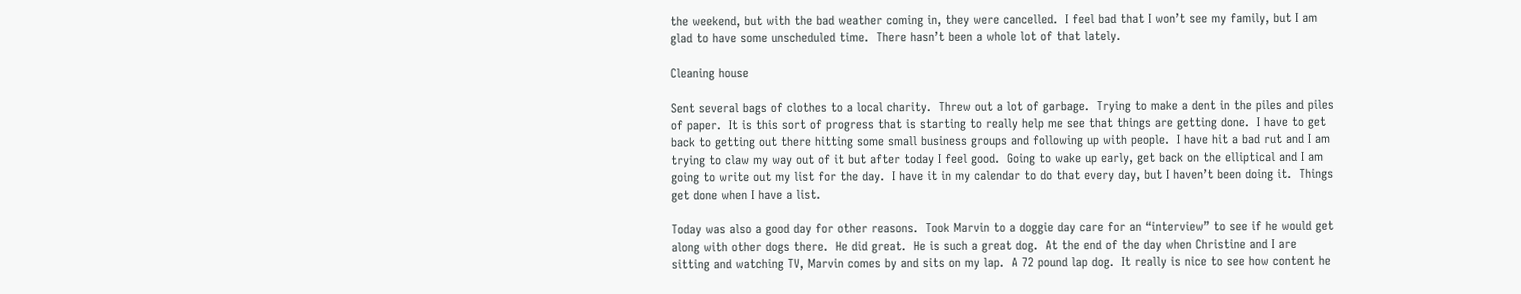the weekend, but with the bad weather coming in, they were cancelled.  I feel bad that I won’t see my family, but I am glad to have some unscheduled time.  There hasn’t been a whole lot of that lately.

Cleaning house

Sent several bags of clothes to a local charity.  Threw out a lot of garbage.  Trying to make a dent in the piles and piles of paper.  It is this sort of progress that is starting to really help me see that things are getting done.  I have to get back to getting out there hitting some small business groups and following up with people.  I have hit a bad rut and I am trying to claw my way out of it but after today I feel good.  Going to wake up early, get back on the elliptical and I am going to write out my list for the day.  I have it in my calendar to do that every day, but I haven’t been doing it.  Things get done when I have a list.

Today was also a good day for other reasons.  Took Marvin to a doggie day care for an “interview” to see if he would get along with other dogs there.  He did great.  He is such a great dog.  At the end of the day when Christine and I are sitting and watching TV, Marvin comes by and sits on my lap.  A 72 pound lap dog.  It really is nice to see how content he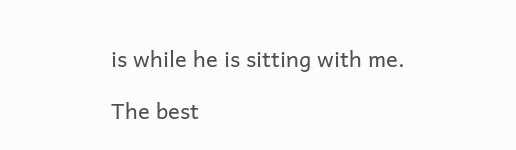is while he is sitting with me.

The best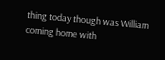thing today though was William coming home with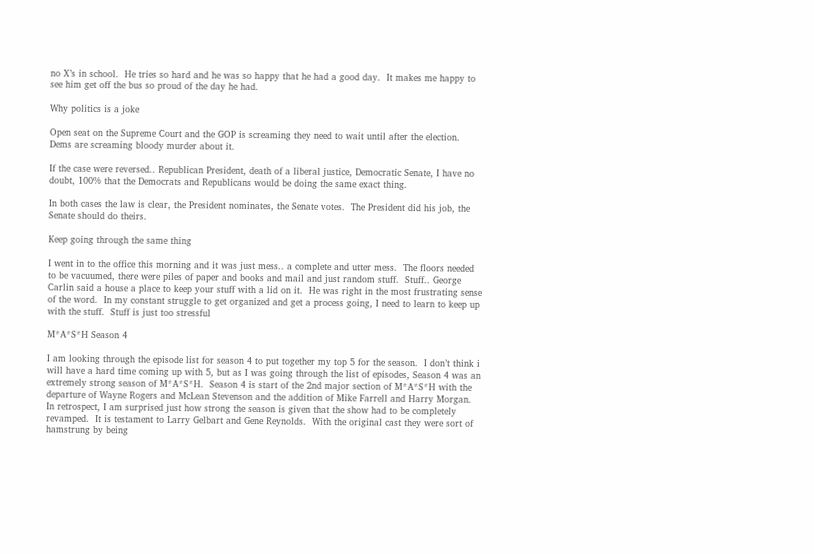no X’s in school.  He tries so hard and he was so happy that he had a good day.  It makes me happy to see him get off the bus so proud of the day he had.

Why politics is a joke

Open seat on the Supreme Court and the GOP is screaming they need to wait until after the election.  Dems are screaming bloody murder about it.

If the case were reversed.. Republican President, death of a liberal justice, Democratic Senate, I have no doubt, 100% that the Democrats and Republicans would be doing the same exact thing.

In both cases the law is clear, the President nominates, the Senate votes.  The President did his job, the Senate should do theirs.

Keep going through the same thing

I went in to the office this morning and it was just mess.. a complete and utter mess.  The floors needed to be vacuumed, there were piles of paper and books and mail and just random stuff.  Stuff.. George Carlin said a house a place to keep your stuff with a lid on it.  He was right in the most frustrating sense of the word.  In my constant struggle to get organized and get a process going, I need to learn to keep up with the stuff.  Stuff is just too stressful

M*A*S*H Season 4

I am looking through the episode list for season 4 to put together my top 5 for the season.  I don’t think i will have a hard time coming up with 5, but as I was going through the list of episodes, Season 4 was an extremely strong season of M*A*S*H.  Season 4 is start of the 2nd major section of M*A*S*H with the departure of Wayne Rogers and McLean Stevenson and the addition of Mike Farrell and Harry Morgan.  In retrospect, I am surprised just how strong the season is given that the show had to be completely revamped.  It is testament to Larry Gelbart and Gene Reynolds.  With the original cast they were sort of hamstrung by being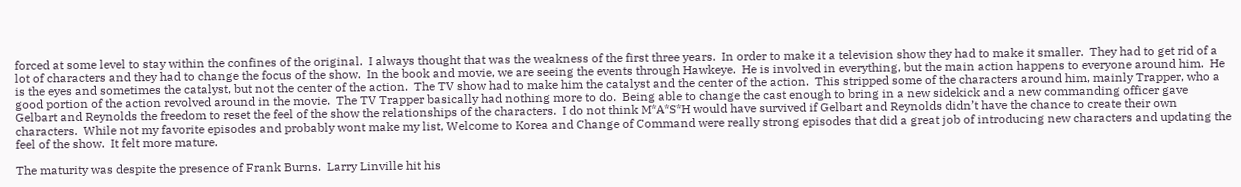forced at some level to stay within the confines of the original.  I always thought that was the weakness of the first three years.  In order to make it a television show they had to make it smaller.  They had to get rid of a lot of characters and they had to change the focus of the show.  In the book and movie, we are seeing the events through Hawkeye.  He is involved in everything, but the main action happens to everyone around him.  He is the eyes and sometimes the catalyst, but not the center of the action.  The TV show had to make him the catalyst and the center of the action.  This stripped some of the characters around him, mainly Trapper, who a good portion of the action revolved around in the movie.  The TV Trapper basically had nothing more to do.  Being able to change the cast enough to bring in a new sidekick and a new commanding officer gave Gelbart and Reynolds the freedom to reset the feel of the show the relationships of the characters.  I do not think M*A*S*H would have survived if Gelbart and Reynolds didn’t have the chance to create their own characters.  While not my favorite episodes and probably wont make my list, Welcome to Korea and Change of Command were really strong episodes that did a great job of introducing new characters and updating the feel of the show.  It felt more mature.

The maturity was despite the presence of Frank Burns.  Larry Linville hit his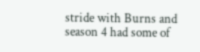stride with Burns and season 4 had some of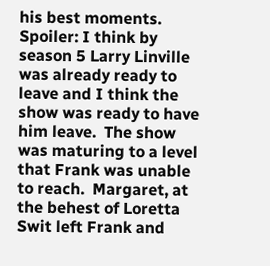his best moments.  Spoiler: I think by season 5 Larry Linville was already ready to leave and I think the show was ready to have him leave.  The show was maturing to a level that Frank was unable to reach.  Margaret, at the behest of Loretta Swit left Frank and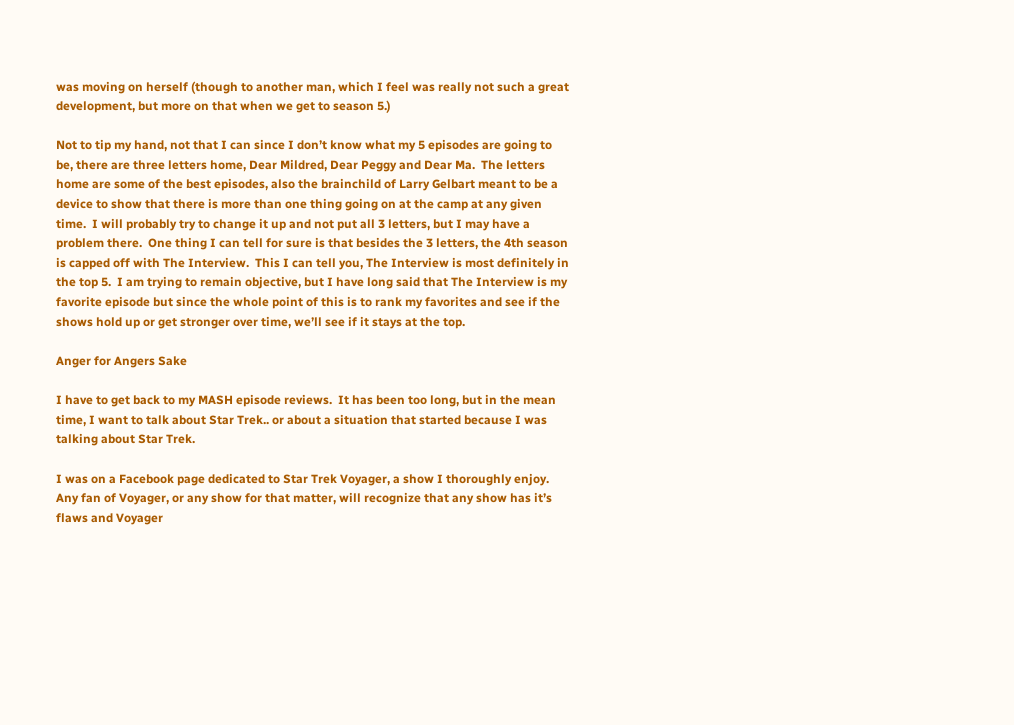was moving on herself (though to another man, which I feel was really not such a great development, but more on that when we get to season 5.)

Not to tip my hand, not that I can since I don’t know what my 5 episodes are going to be, there are three letters home, Dear Mildred, Dear Peggy and Dear Ma.  The letters home are some of the best episodes, also the brainchild of Larry Gelbart meant to be a device to show that there is more than one thing going on at the camp at any given time.  I will probably try to change it up and not put all 3 letters, but I may have a problem there.  One thing I can tell for sure is that besides the 3 letters, the 4th season is capped off with The Interview.  This I can tell you, The Interview is most definitely in the top 5.  I am trying to remain objective, but I have long said that The Interview is my favorite episode but since the whole point of this is to rank my favorites and see if the shows hold up or get stronger over time, we’ll see if it stays at the top.

Anger for Angers Sake

I have to get back to my MASH episode reviews.  It has been too long, but in the mean time, I want to talk about Star Trek.. or about a situation that started because I was talking about Star Trek.

I was on a Facebook page dedicated to Star Trek Voyager, a show I thoroughly enjoy.  Any fan of Voyager, or any show for that matter, will recognize that any show has it’s flaws and Voyager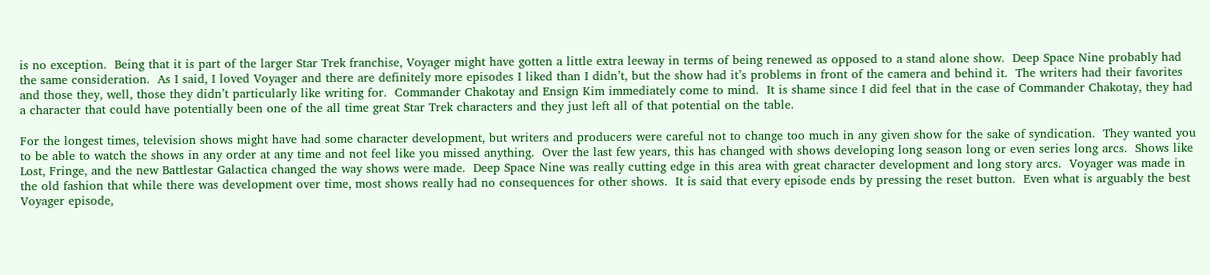is no exception.  Being that it is part of the larger Star Trek franchise, Voyager might have gotten a little extra leeway in terms of being renewed as opposed to a stand alone show.  Deep Space Nine probably had the same consideration.  As I said, I loved Voyager and there are definitely more episodes I liked than I didn’t, but the show had it’s problems in front of the camera and behind it.  The writers had their favorites and those they, well, those they didn’t particularly like writing for.  Commander Chakotay and Ensign Kim immediately come to mind.  It is shame since I did feel that in the case of Commander Chakotay, they had a character that could have potentially been one of the all time great Star Trek characters and they just left all of that potential on the table.

For the longest times, television shows might have had some character development, but writers and producers were careful not to change too much in any given show for the sake of syndication.  They wanted you to be able to watch the shows in any order at any time and not feel like you missed anything.  Over the last few years, this has changed with shows developing long season long or even series long arcs.  Shows like Lost, Fringe, and the new Battlestar Galactica changed the way shows were made.  Deep Space Nine was really cutting edge in this area with great character development and long story arcs.  Voyager was made in the old fashion that while there was development over time, most shows really had no consequences for other shows.  It is said that every episode ends by pressing the reset button.  Even what is arguably the best Voyager episode,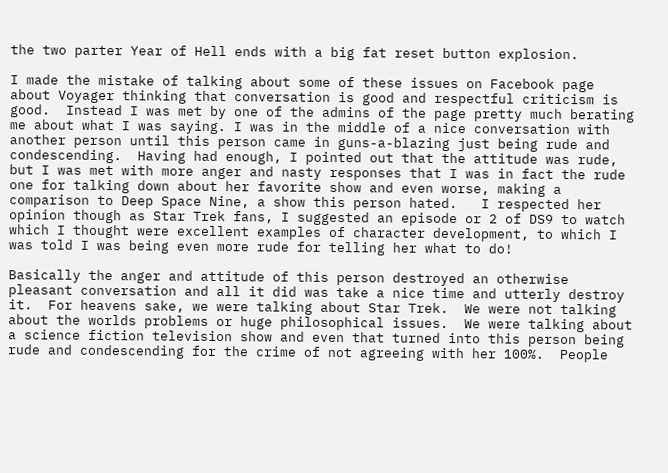the two parter Year of Hell ends with a big fat reset button explosion.

I made the mistake of talking about some of these issues on Facebook page about Voyager thinking that conversation is good and respectful criticism is good.  Instead I was met by one of the admins of the page pretty much berating me about what I was saying. I was in the middle of a nice conversation with another person until this person came in guns-a-blazing just being rude and condescending.  Having had enough, I pointed out that the attitude was rude, but I was met with more anger and nasty responses that I was in fact the rude one for talking down about her favorite show and even worse, making a comparison to Deep Space Nine, a show this person hated.   I respected her opinion though as Star Trek fans, I suggested an episode or 2 of DS9 to watch which I thought were excellent examples of character development, to which I was told I was being even more rude for telling her what to do!

Basically the anger and attitude of this person destroyed an otherwise pleasant conversation and all it did was take a nice time and utterly destroy it.  For heavens sake, we were talking about Star Trek.  We were not talking about the worlds problems or huge philosophical issues.  We were talking about a science fiction television show and even that turned into this person being rude and condescending for the crime of not agreeing with her 100%.  People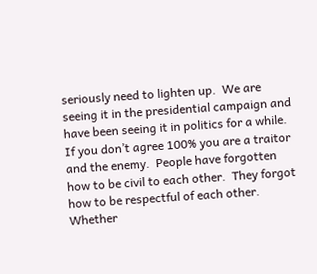seriously need to lighten up.  We are seeing it in the presidential campaign and have been seeing it in politics for a while.  If you don’t agree 100% you are a traitor and the enemy.  People have forgotten how to be civil to each other.  They forgot how to be respectful of each other.  Whether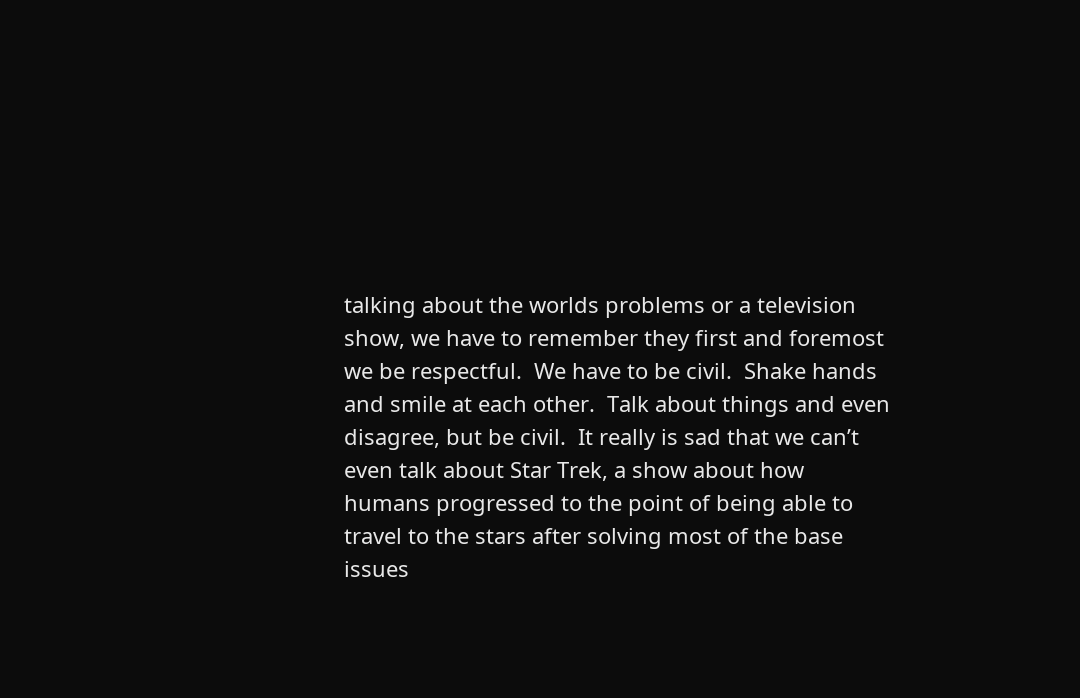talking about the worlds problems or a television show, we have to remember they first and foremost we be respectful.  We have to be civil.  Shake hands and smile at each other.  Talk about things and even disagree, but be civil.  It really is sad that we can’t even talk about Star Trek, a show about how humans progressed to the point of being able to travel to the stars after solving most of the base issues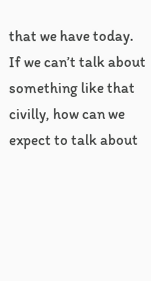that we have today.  If we can’t talk about something like that civilly, how can we expect to talk about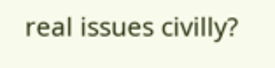real issues civilly?